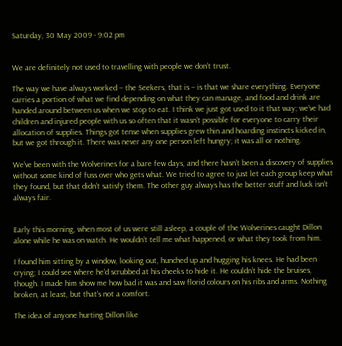Saturday, 30 May 2009 - 9:02 pm


We are definitely not used to travelling with people we don’t trust.

The way we have always worked – the Seekers, that is – is that we share everything. Everyone carries a portion of what we find depending on what they can manage, and food and drink are handed around between us when we stop to eat. I think we just got used to it that way; we’ve had children and injured people with us so often that it wasn’t possible for everyone to carry their allocation of supplies. Things got tense when supplies grew thin and hoarding instincts kicked in, but we got through it. There was never any one person left hungry; it was all or nothing.

We’ve been with the Wolverines for a bare few days, and there hasn’t been a discovery of supplies without some kind of fuss over who gets what. We tried to agree to just let each group keep what they found, but that didn’t satisfy them. The other guy always has the better stuff and luck isn’t always fair.


Early this morning, when most of us were still asleep, a couple of the Wolverines caught Dillon alone while he was on watch. He wouldn’t tell me what happened, or what they took from him.

I found him sitting by a window, looking out, hunched up and hugging his knees. He had been crying; I could see where he’d scrubbed at his cheeks to hide it. He couldn’t hide the bruises, though. I made him show me how bad it was and saw florid colours on his ribs and arms. Nothing broken, at least, but that’s not a comfort.

The idea of anyone hurting Dillon like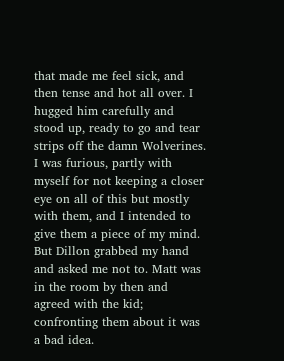that made me feel sick, and then tense and hot all over. I hugged him carefully and stood up, ready to go and tear strips off the damn Wolverines. I was furious, partly with myself for not keeping a closer eye on all of this but mostly with them, and I intended to give them a piece of my mind. But Dillon grabbed my hand and asked me not to. Matt was in the room by then and agreed with the kid; confronting them about it was a bad idea.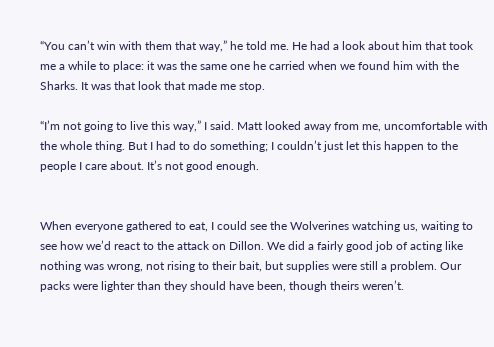“You can’t win with them that way,” he told me. He had a look about him that took me a while to place: it was the same one he carried when we found him with the Sharks. It was that look that made me stop.

“I’m not going to live this way,” I said. Matt looked away from me, uncomfortable with the whole thing. But I had to do something; I couldn’t just let this happen to the people I care about. It’s not good enough.


When everyone gathered to eat, I could see the Wolverines watching us, waiting to see how we’d react to the attack on Dillon. We did a fairly good job of acting like nothing was wrong, not rising to their bait, but supplies were still a problem. Our packs were lighter than they should have been, though theirs weren’t.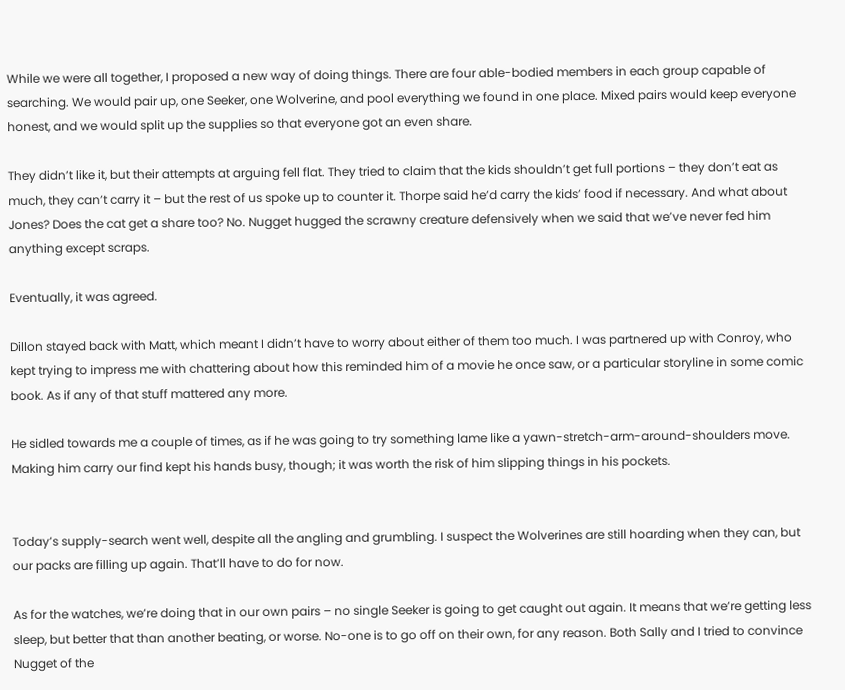While we were all together, I proposed a new way of doing things. There are four able-bodied members in each group capable of searching. We would pair up, one Seeker, one Wolverine, and pool everything we found in one place. Mixed pairs would keep everyone honest, and we would split up the supplies so that everyone got an even share.

They didn’t like it, but their attempts at arguing fell flat. They tried to claim that the kids shouldn’t get full portions – they don’t eat as much, they can’t carry it – but the rest of us spoke up to counter it. Thorpe said he’d carry the kids’ food if necessary. And what about Jones? Does the cat get a share too? No. Nugget hugged the scrawny creature defensively when we said that we’ve never fed him anything except scraps.

Eventually, it was agreed.

Dillon stayed back with Matt, which meant I didn’t have to worry about either of them too much. I was partnered up with Conroy, who kept trying to impress me with chattering about how this reminded him of a movie he once saw, or a particular storyline in some comic book. As if any of that stuff mattered any more.

He sidled towards me a couple of times, as if he was going to try something lame like a yawn-stretch-arm-around-shoulders move. Making him carry our find kept his hands busy, though; it was worth the risk of him slipping things in his pockets.


Today’s supply-search went well, despite all the angling and grumbling. I suspect the Wolverines are still hoarding when they can, but our packs are filling up again. That’ll have to do for now.

As for the watches, we’re doing that in our own pairs – no single Seeker is going to get caught out again. It means that we’re getting less sleep, but better that than another beating, or worse. No-one is to go off on their own, for any reason. Both Sally and I tried to convince Nugget of the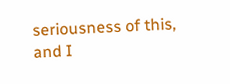seriousness of this, and I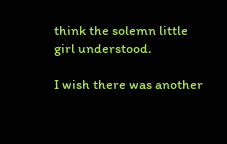think the solemn little girl understood.

I wish there was another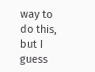way to do this, but I guess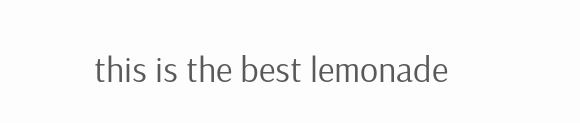this is the best lemonade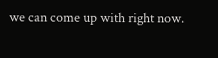we can come up with right now.